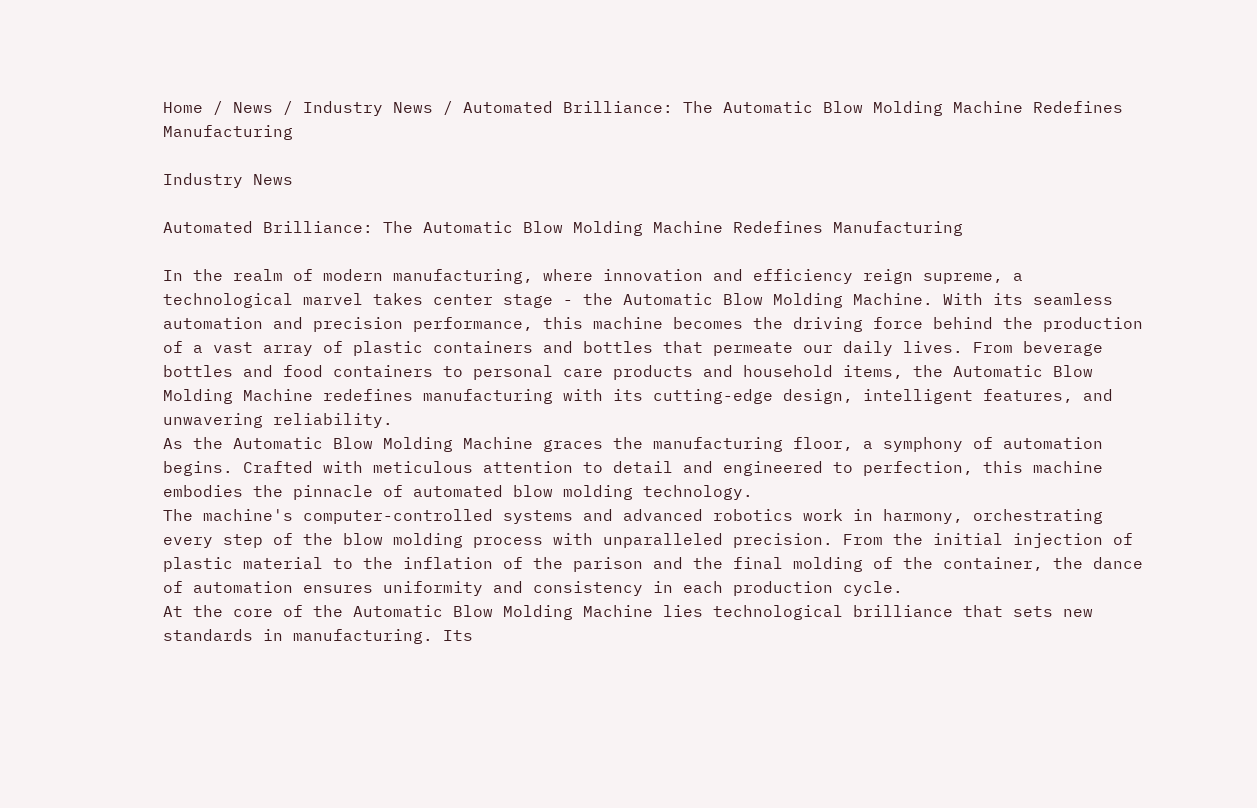Home / News / Industry News / Automated Brilliance: The Automatic Blow Molding Machine Redefines Manufacturing

Industry News

Automated Brilliance: The Automatic Blow Molding Machine Redefines Manufacturing

In the realm of modern manufacturing, where innovation and efficiency reign supreme, a technological marvel takes center stage - the Automatic Blow Molding Machine. With its seamless automation and precision performance, this machine becomes the driving force behind the production of a vast array of plastic containers and bottles that permeate our daily lives. From beverage bottles and food containers to personal care products and household items, the Automatic Blow Molding Machine redefines manufacturing with its cutting-edge design, intelligent features, and unwavering reliability.
As the Automatic Blow Molding Machine graces the manufacturing floor, a symphony of automation begins. Crafted with meticulous attention to detail and engineered to perfection, this machine embodies the pinnacle of automated blow molding technology.
The machine's computer-controlled systems and advanced robotics work in harmony, orchestrating every step of the blow molding process with unparalleled precision. From the initial injection of plastic material to the inflation of the parison and the final molding of the container, the dance of automation ensures uniformity and consistency in each production cycle.
At the core of the Automatic Blow Molding Machine lies technological brilliance that sets new standards in manufacturing. Its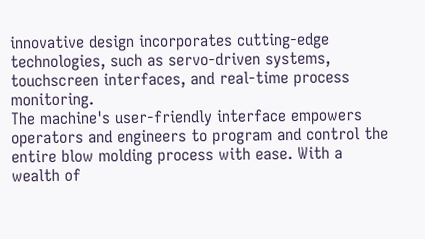innovative design incorporates cutting-edge technologies, such as servo-driven systems, touchscreen interfaces, and real-time process monitoring.
The machine's user-friendly interface empowers operators and engineers to program and control the entire blow molding process with ease. With a wealth of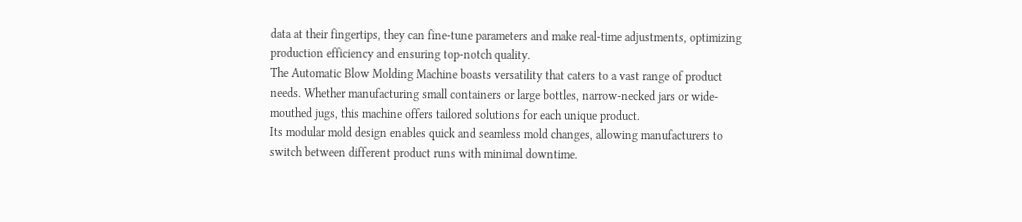data at their fingertips, they can fine-tune parameters and make real-time adjustments, optimizing production efficiency and ensuring top-notch quality.
The Automatic Blow Molding Machine boasts versatility that caters to a vast range of product needs. Whether manufacturing small containers or large bottles, narrow-necked jars or wide-mouthed jugs, this machine offers tailored solutions for each unique product.
Its modular mold design enables quick and seamless mold changes, allowing manufacturers to switch between different product runs with minimal downtime.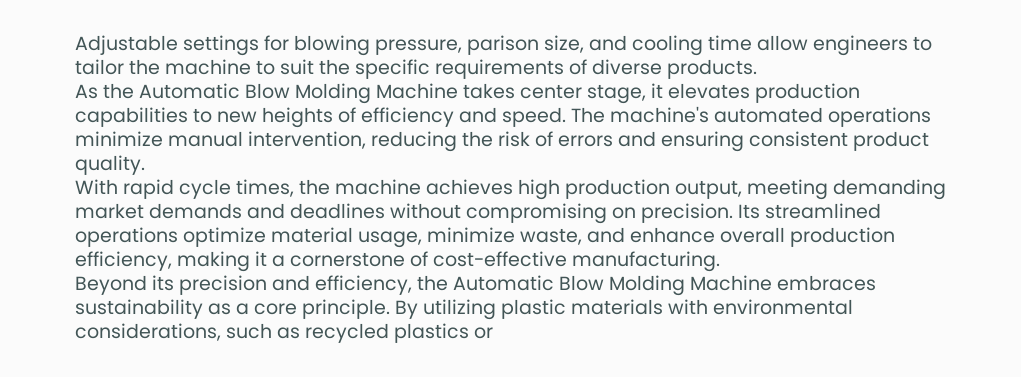Adjustable settings for blowing pressure, parison size, and cooling time allow engineers to tailor the machine to suit the specific requirements of diverse products.
As the Automatic Blow Molding Machine takes center stage, it elevates production capabilities to new heights of efficiency and speed. The machine's automated operations minimize manual intervention, reducing the risk of errors and ensuring consistent product quality.
With rapid cycle times, the machine achieves high production output, meeting demanding market demands and deadlines without compromising on precision. Its streamlined operations optimize material usage, minimize waste, and enhance overall production efficiency, making it a cornerstone of cost-effective manufacturing.
Beyond its precision and efficiency, the Automatic Blow Molding Machine embraces sustainability as a core principle. By utilizing plastic materials with environmental considerations, such as recycled plastics or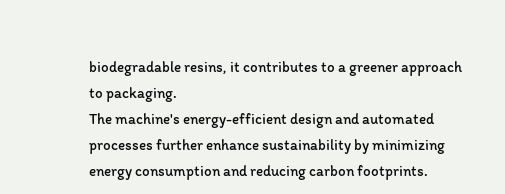biodegradable resins, it contributes to a greener approach to packaging.
The machine's energy-efficient design and automated processes further enhance sustainability by minimizing energy consumption and reducing carbon footprints.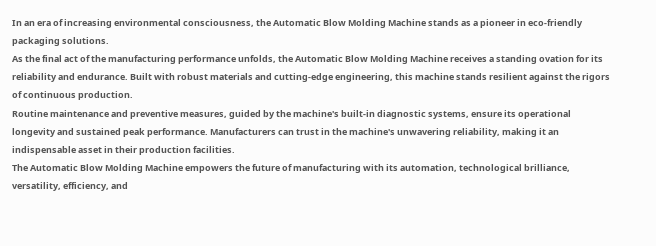In an era of increasing environmental consciousness, the Automatic Blow Molding Machine stands as a pioneer in eco-friendly packaging solutions.
As the final act of the manufacturing performance unfolds, the Automatic Blow Molding Machine receives a standing ovation for its reliability and endurance. Built with robust materials and cutting-edge engineering, this machine stands resilient against the rigors of continuous production.
Routine maintenance and preventive measures, guided by the machine's built-in diagnostic systems, ensure its operational longevity and sustained peak performance. Manufacturers can trust in the machine's unwavering reliability, making it an indispensable asset in their production facilities.
The Automatic Blow Molding Machine empowers the future of manufacturing with its automation, technological brilliance, versatility, efficiency, and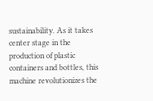sustainability. As it takes center stage in the production of plastic containers and bottles, this machine revolutionizes the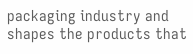packaging industry and shapes the products that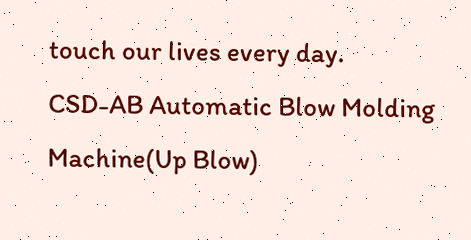touch our lives every day.
CSD-AB Automatic Blow Molding Machine(Up Blow)